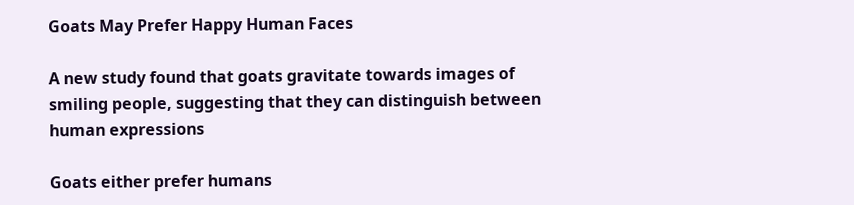Goats May Prefer Happy Human Faces

A new study found that goats gravitate towards images of smiling people, suggesting that they can distinguish between human expressions

Goats either prefer humans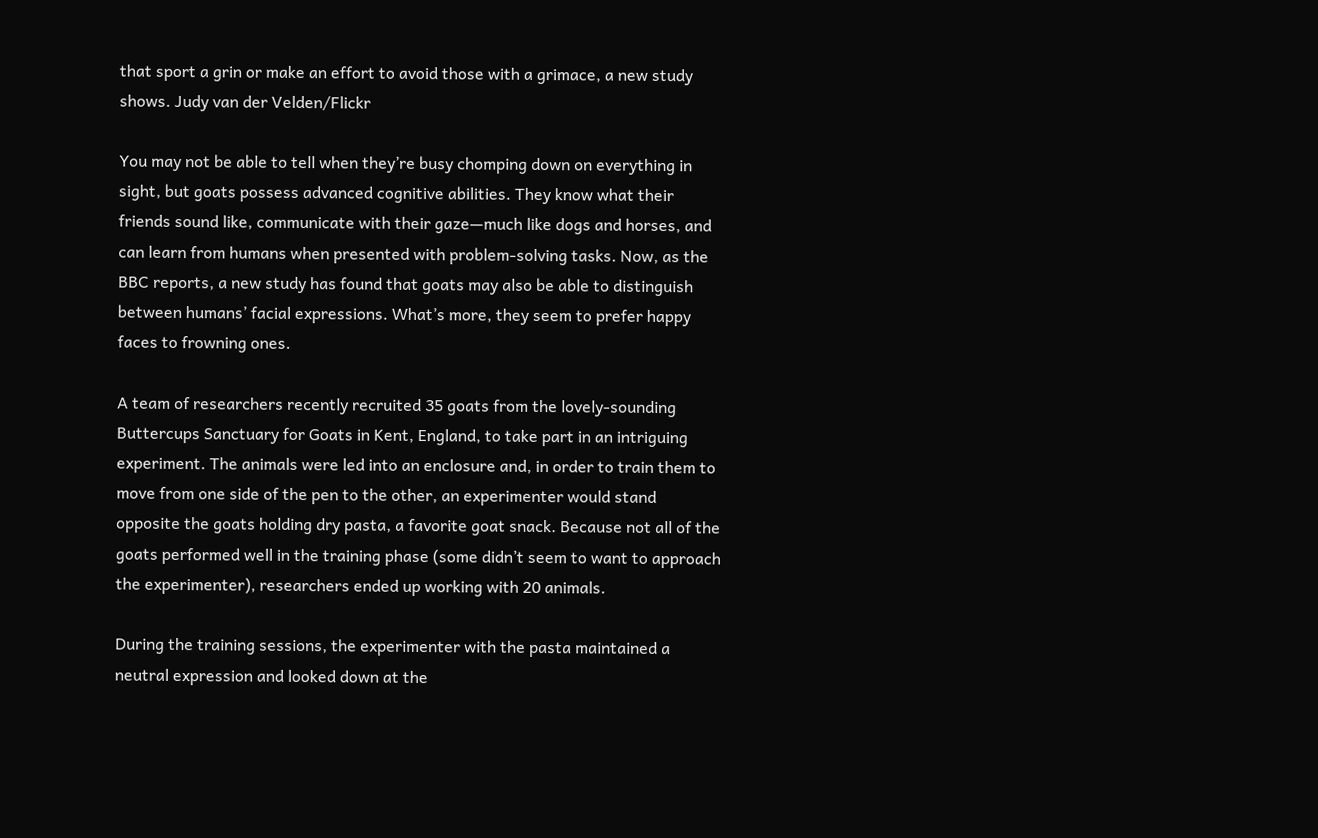that sport a grin or make an effort to avoid those with a grimace, a new study shows. Judy van der Velden/Flickr

You may not be able to tell when they’re busy chomping down on everything in sight, but goats possess advanced cognitive abilities. They know what their friends sound like, communicate with their gaze—much like dogs and horses, and can learn from humans when presented with problem-solving tasks. Now, as the BBC reports, a new study has found that goats may also be able to distinguish between humans’ facial expressions. What’s more, they seem to prefer happy faces to frowning ones.

A team of researchers recently recruited 35 goats from the lovely-sounding Buttercups Sanctuary for Goats in Kent, England, to take part in an intriguing experiment. The animals were led into an enclosure and, in order to train them to move from one side of the pen to the other, an experimenter would stand opposite the goats holding dry pasta, a favorite goat snack. Because not all of the goats performed well in the training phase (some didn’t seem to want to approach the experimenter), researchers ended up working with 20 animals.

During the training sessions, the experimenter with the pasta maintained a neutral expression and looked down at the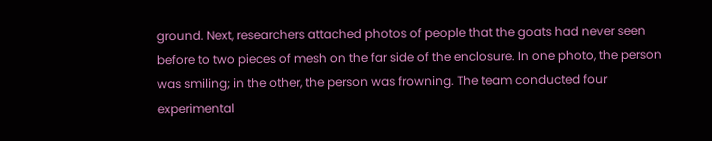ground. Next, researchers attached photos of people that the goats had never seen before to two pieces of mesh on the far side of the enclosure. In one photo, the person was smiling; in the other, the person was frowning. The team conducted four experimental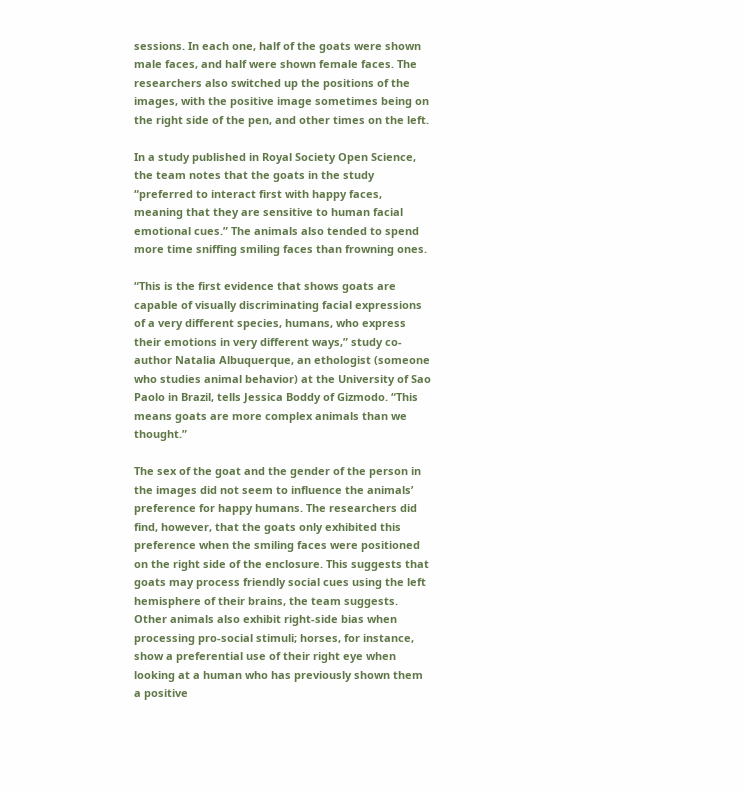sessions. In each one, half of the goats were shown male faces, and half were shown female faces. The researchers also switched up the positions of the images, with the positive image sometimes being on the right side of the pen, and other times on the left.

In a study published in Royal Society Open Science, the team notes that the goats in the study “preferred to interact first with happy faces, meaning that they are sensitive to human facial emotional cues.” The animals also tended to spend more time sniffing smiling faces than frowning ones.

“This is the first evidence that shows goats are capable of visually discriminating facial expressions of a very different species, humans, who express their emotions in very different ways,” study co-author Natalia Albuquerque, an ethologist (someone who studies animal behavior) at the University of Sao Paolo in Brazil, tells Jessica Boddy of Gizmodo. “This means goats are more complex animals than we thought.”

The sex of the goat and the gender of the person in the images did not seem to influence the animals’ preference for happy humans. The researchers did find, however, that the goats only exhibited this preference when the smiling faces were positioned on the right side of the enclosure. This suggests that goats may process friendly social cues using the left hemisphere of their brains, the team suggests. Other animals also exhibit right-side bias when processing pro-social stimuli; horses, for instance, show a preferential use of their right eye when looking at a human who has previously shown them a positive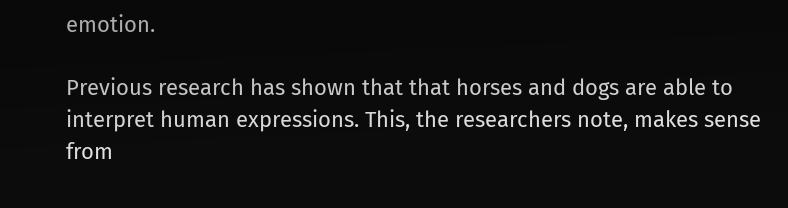emotion.

Previous research has shown that that horses and dogs are able to interpret human expressions. This, the researchers note, makes sense from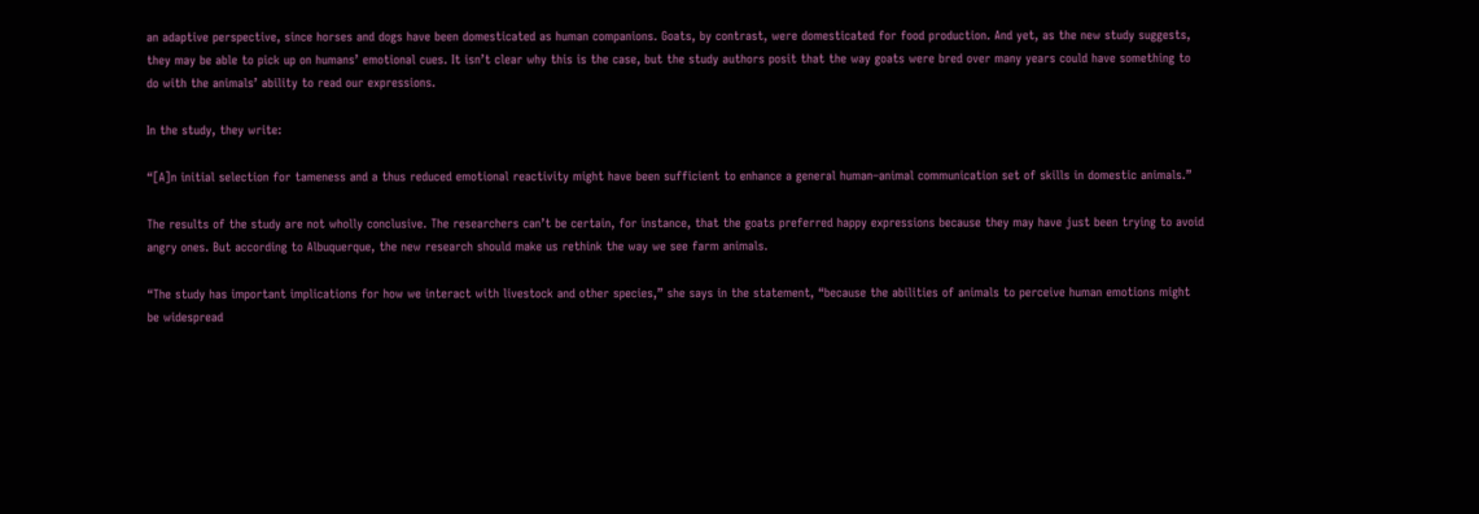an adaptive perspective, since horses and dogs have been domesticated as human companions. Goats, by contrast, were domesticated for food production. And yet, as the new study suggests, they may be able to pick up on humans’ emotional cues. It isn’t clear why this is the case, but the study authors posit that the way goats were bred over many years could have something to do with the animals’ ability to read our expressions.

In the study, they write:

“[A]n initial selection for tameness and a thus reduced emotional reactivity might have been sufficient to enhance a general human–animal communication set of skills in domestic animals.”

The results of the study are not wholly conclusive. The researchers can’t be certain, for instance, that the goats preferred happy expressions because they may have just been trying to avoid angry ones. But according to Albuquerque, the new research should make us rethink the way we see farm animals.

“The study has important implications for how we interact with livestock and other species,” she says in the statement, “because the abilities of animals to perceive human emotions might be widespread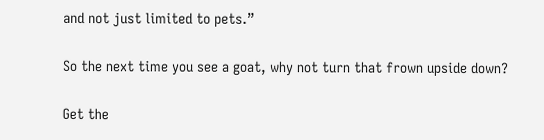and not just limited to pets.”

So the next time you see a goat, why not turn that frown upside down?

Get the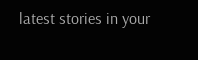latest stories in your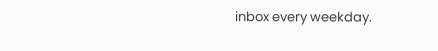inbox every weekday.